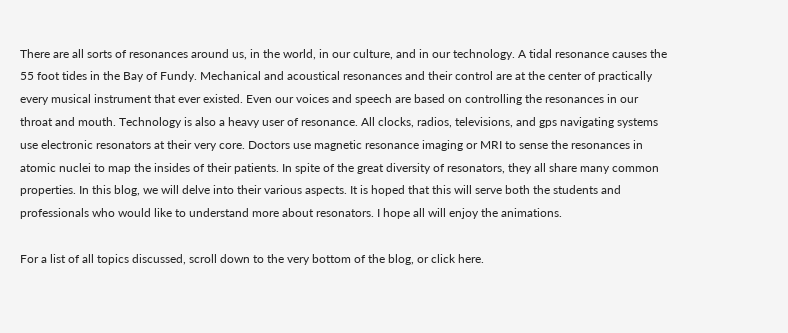There are all sorts of resonances around us, in the world, in our culture, and in our technology. A tidal resonance causes the 55 foot tides in the Bay of Fundy. Mechanical and acoustical resonances and their control are at the center of practically every musical instrument that ever existed. Even our voices and speech are based on controlling the resonances in our throat and mouth. Technology is also a heavy user of resonance. All clocks, radios, televisions, and gps navigating systems use electronic resonators at their very core. Doctors use magnetic resonance imaging or MRI to sense the resonances in atomic nuclei to map the insides of their patients. In spite of the great diversity of resonators, they all share many common properties. In this blog, we will delve into their various aspects. It is hoped that this will serve both the students and professionals who would like to understand more about resonators. I hope all will enjoy the animations.

For a list of all topics discussed, scroll down to the very bottom of the blog, or click here.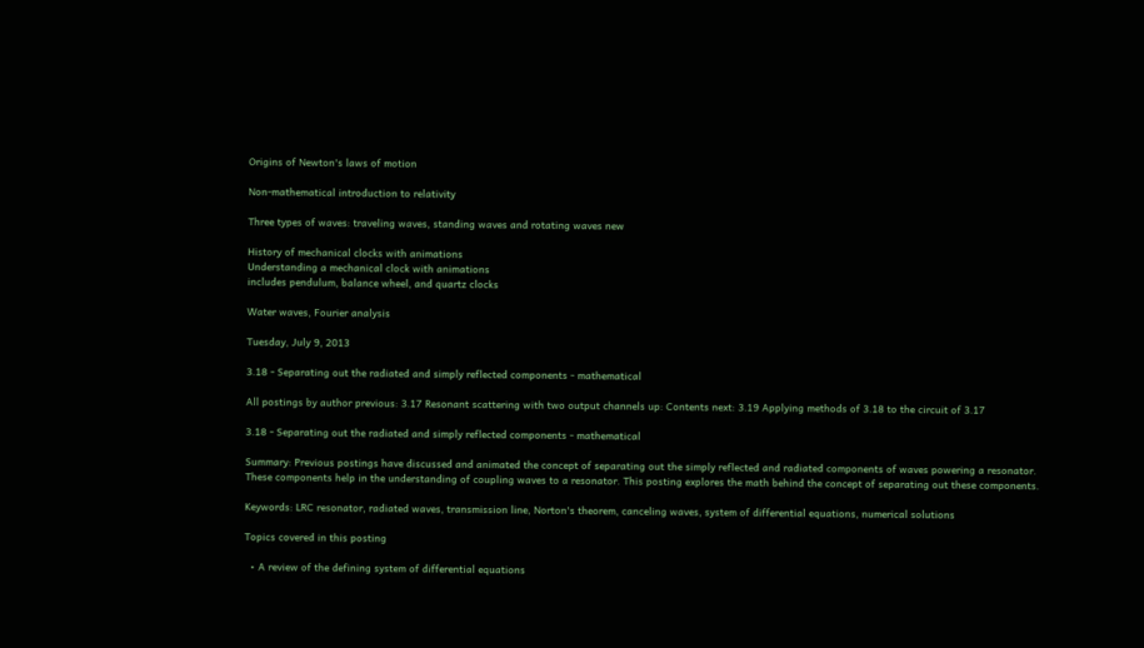Origins of Newton's laws of motion

Non-mathematical introduction to relativity

Three types of waves: traveling waves, standing waves and rotating waves new

History of mechanical clocks with animations
Understanding a mechanical clock with animations
includes pendulum, balance wheel, and quartz clocks

Water waves, Fourier analysis

Tuesday, July 9, 2013

3.18 - Separating out the radiated and simply reflected components - mathematical

All postings by author previous: 3.17 Resonant scattering with two output channels up: Contents next: 3.19 Applying methods of 3.18 to the circuit of 3.17

3.18 - Separating out the radiated and simply reflected components - mathematical

Summary: Previous postings have discussed and animated the concept of separating out the simply reflected and radiated components of waves powering a resonator. These components help in the understanding of coupling waves to a resonator. This posting explores the math behind the concept of separating out these components.

Keywords: LRC resonator, radiated waves, transmission line, Norton's theorem, canceling waves, system of differential equations, numerical solutions

Topics covered in this posting

  • A review of the defining system of differential equations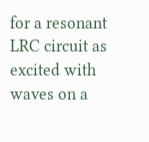for a resonant LRC circuit as excited with waves on a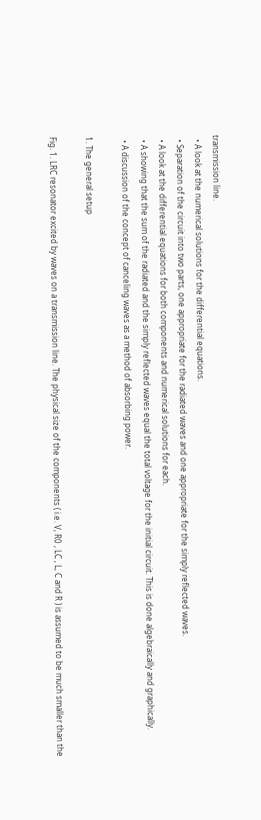transmission line.
  • A look at the numerical solutions for the differential equations.
  • Separation of the circuit into two parts, one appropriate for the radiated waves and one appropriate for the simply reflected waves.
  • A look at the differential equations for both components and numerical solutions for each.
  • A showing that the sum of the radiated and the simply reflected waves equal the total voltage for the initial circuit. This is done algebraically and graphically.
  • A discussion of the concept of canceling waves as a method of absorbing power.

1. The general setup

Fig. 1. LRC resonator excited by waves on a transmission line. The physical size of the components ( i.e. V, R0 , LC , L, C and R ) is assumed to be much smaller than the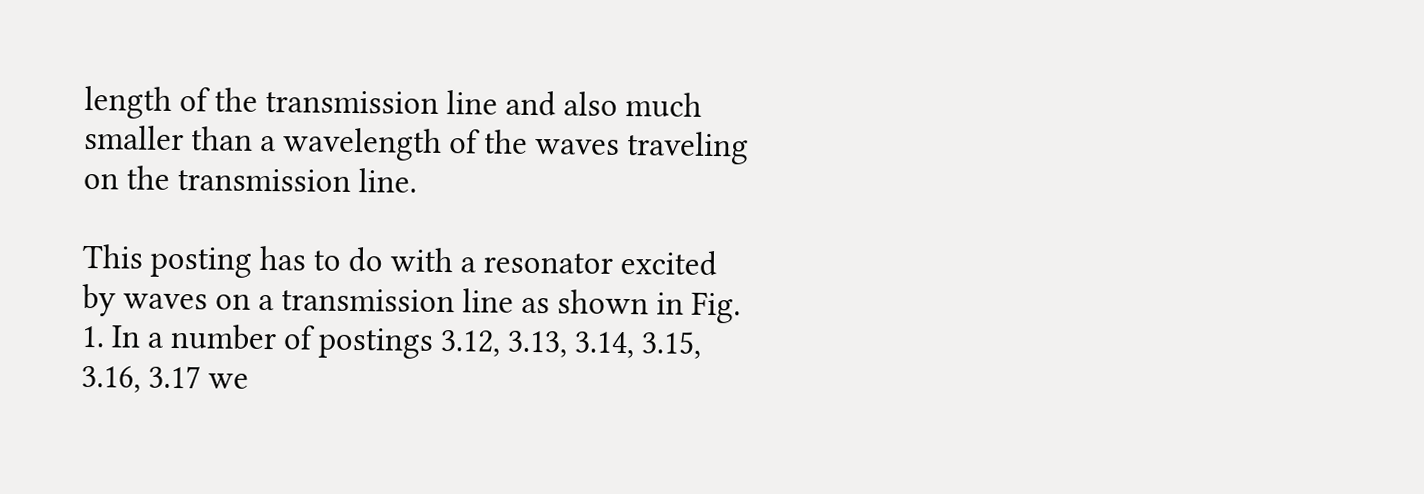length of the transmission line and also much smaller than a wavelength of the waves traveling on the transmission line.

This posting has to do with a resonator excited by waves on a transmission line as shown in Fig. 1. In a number of postings 3.12, 3.13, 3.14, 3.15, 3.16, 3.17 we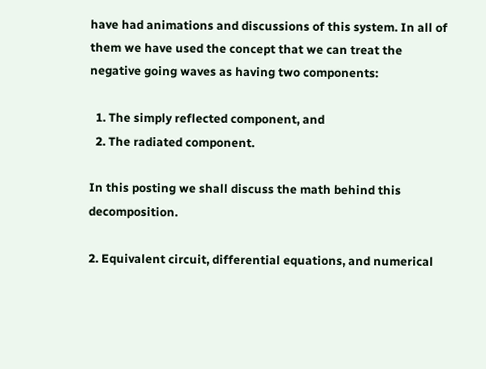have had animations and discussions of this system. In all of them we have used the concept that we can treat the negative going waves as having two components:

  1. The simply reflected component, and
  2. The radiated component.

In this posting we shall discuss the math behind this decomposition.

2. Equivalent circuit, differential equations, and numerical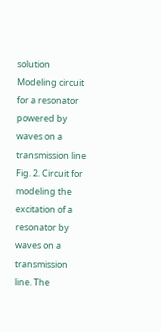solution
Modeling circuit for a resonator powered by waves on a transmission line
Fig. 2. Circuit for modeling the excitation of a resonator by waves on a transmission line. The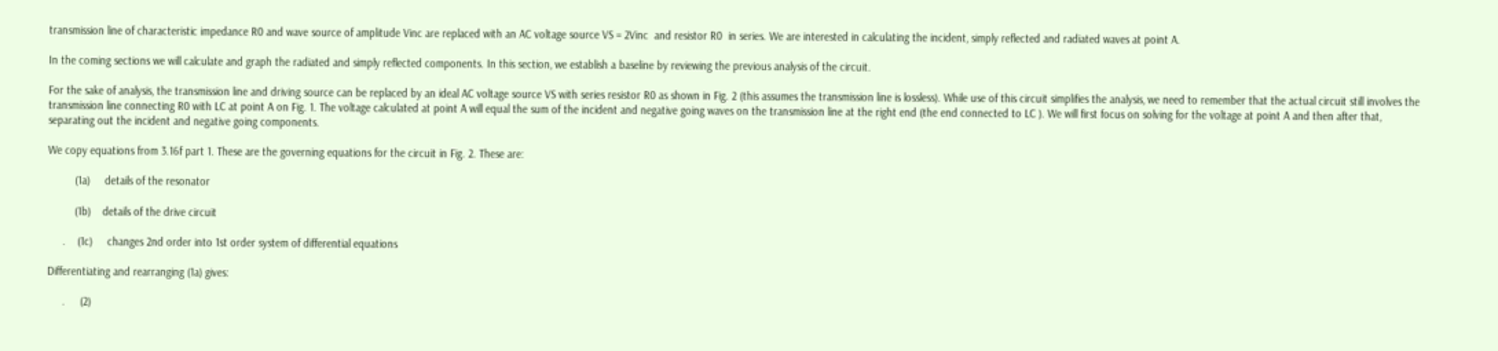transmission line of characteristic impedance R0 and wave source of amplitude Vinc are replaced with an AC voltage source VS = 2Vinc  and resistor R0  in series. We are interested in calculating the incident, simply reflected and radiated waves at point A.

In the coming sections we will calculate and graph the radiated and simply reflected components. In this section, we establish a baseline by reviewing the previous analysis of the circuit.

For the sake of analysis, the transmission line and driving source can be replaced by an ideal AC voltage source VS with series resistor R0 as shown in Fig. 2 (this assumes the transmission line is lossless). While use of this circuit simplifies the analysis, we need to remember that the actual circuit still involves the transmission line connecting R0 with LC at point A on Fig. 1. The voltage calculated at point A will equal the sum of the incident and negative going waves on the transmission line at the right end (the end connected to LC ). We will first focus on solving for the voltage at point A and then after that, separating out the incident and negative going components.

We copy equations from 3.16f part 1. These are the governing equations for the circuit in Fig. 2. These are:

         (1a)     details of the resonator

         (1b)    details of the drive circuit

     .    (1c)     changes 2nd order into 1st order system of differential equations

Differentiating and rearranging (1a) gives:

     .     (2)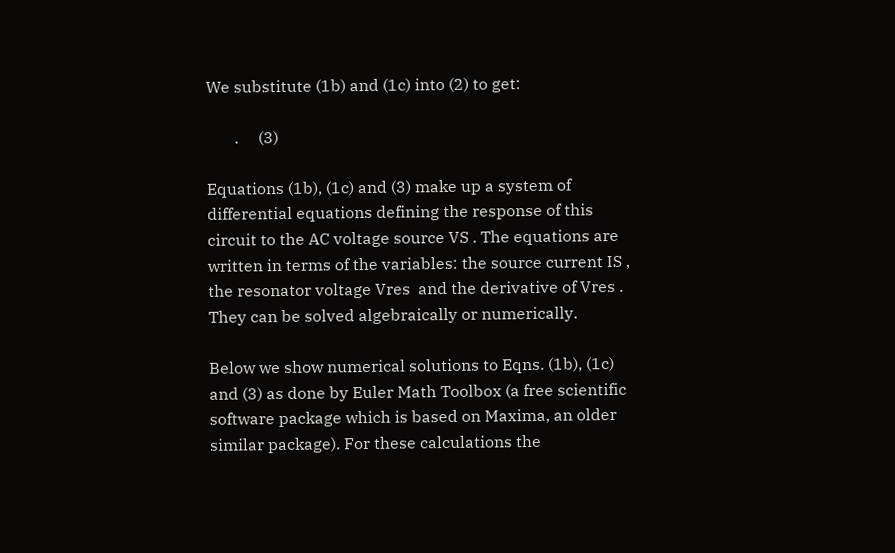We substitute (1b) and (1c) into (2) to get:

       .     (3)

Equations (1b), (1c) and (3) make up a system of differential equations defining the response of this circuit to the AC voltage source VS . The equations are written in terms of the variables: the source current IS , the resonator voltage Vres  and the derivative of Vres . They can be solved algebraically or numerically.

Below we show numerical solutions to Eqns. (1b), (1c) and (3) as done by Euler Math Toolbox (a free scientific software package which is based on Maxima, an older similar package). For these calculations the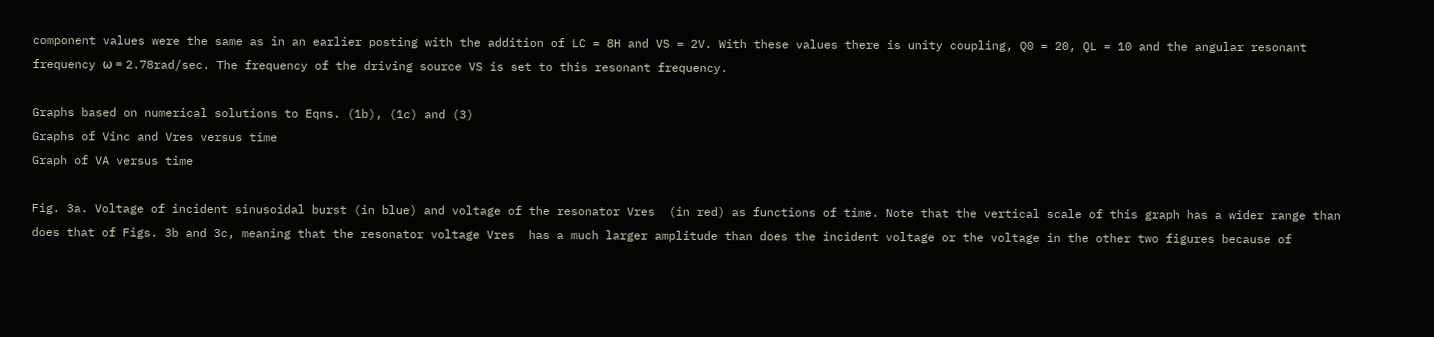component values were the same as in an earlier posting with the addition of LC = 8H and VS = 2V. With these values there is unity coupling, Q0 = 20, QL = 10 and the angular resonant frequency ω = 2.78rad/sec. The frequency of the driving source VS is set to this resonant frequency.

Graphs based on numerical solutions to Eqns. (1b), (1c) and (3)
Graphs of Vinc and Vres versus time
Graph of VA versus time

Fig. 3a. Voltage of incident sinusoidal burst (in blue) and voltage of the resonator Vres  (in red) as functions of time. Note that the vertical scale of this graph has a wider range than does that of Figs. 3b and 3c, meaning that the resonator voltage Vres  has a much larger amplitude than does the incident voltage or the voltage in the other two figures because of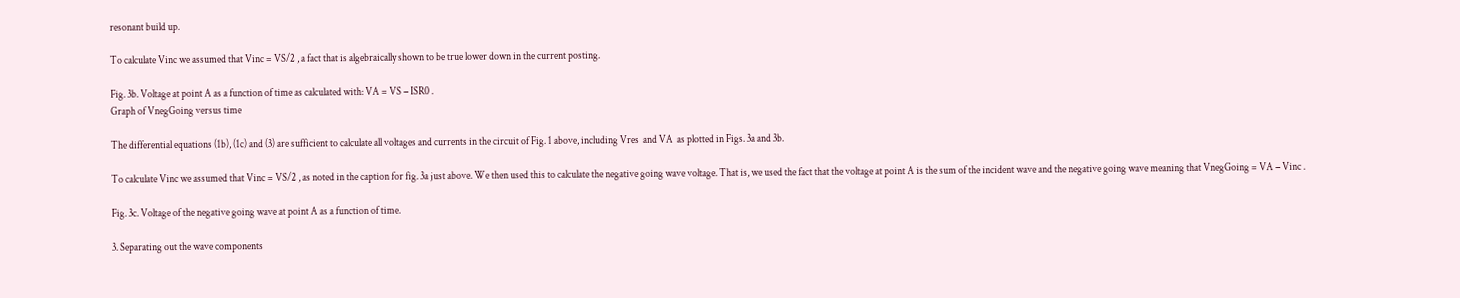resonant build up.

To calculate Vinc we assumed that Vinc = VS/2 , a fact that is algebraically shown to be true lower down in the current posting.

Fig. 3b. Voltage at point A as a function of time as calculated with: VA = VS − ISR0 .
Graph of VnegGoing versus time

The differential equations (1b), (1c) and (3) are sufficient to calculate all voltages and currents in the circuit of Fig. 1 above, including Vres  and VA  as plotted in Figs. 3a and 3b.

To calculate Vinc we assumed that Vinc = VS/2 , as noted in the caption for fig. 3a just above. We then used this to calculate the negative going wave voltage. That is, we used the fact that the voltage at point A is the sum of the incident wave and the negative going wave meaning that VnegGoing = VA − Vinc .

Fig. 3c. Voltage of the negative going wave at point A as a function of time.

3. Separating out the wave components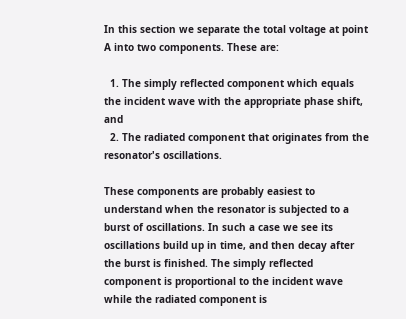In this section we separate the total voltage at point A into two components. These are:

  1. The simply reflected component which equals the incident wave with the appropriate phase shift, and
  2. The radiated component that originates from the resonator's oscillations.

These components are probably easiest to understand when the resonator is subjected to a burst of oscillations. In such a case we see its oscillations build up in time, and then decay after the burst is finished. The simply reflected component is proportional to the incident wave while the radiated component is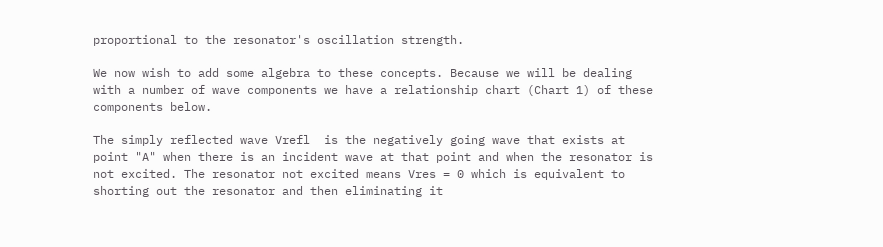proportional to the resonator's oscillation strength.

We now wish to add some algebra to these concepts. Because we will be dealing with a number of wave components we have a relationship chart (Chart 1) of these components below.

The simply reflected wave Vrefl  is the negatively going wave that exists at point "A" when there is an incident wave at that point and when the resonator is not excited. The resonator not excited means Vres = 0 which is equivalent to shorting out the resonator and then eliminating it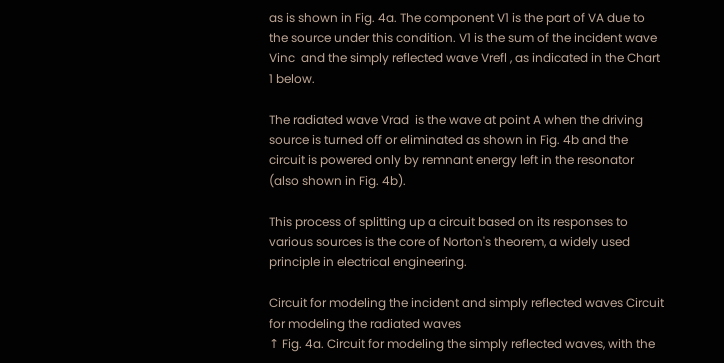as is shown in Fig. 4a. The component V1 is the part of VA due to the source under this condition. V1 is the sum of the incident wave Vinc  and the simply reflected wave Vrefl , as indicated in the Chart 1 below.

The radiated wave Vrad  is the wave at point A when the driving source is turned off or eliminated as shown in Fig. 4b and the circuit is powered only by remnant energy left in the resonator (also shown in Fig. 4b).

This process of splitting up a circuit based on its responses to various sources is the core of Norton's theorem, a widely used principle in electrical engineering.

Circuit for modeling the incident and simply reflected waves Circuit for modeling the radiated waves
↑ Fig. 4a. Circuit for modeling the simply reflected waves, with the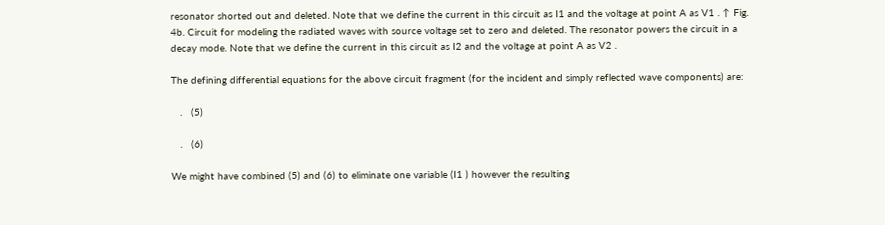resonator shorted out and deleted. Note that we define the current in this circuit as I1 and the voltage at point A as V1 . ↑ Fig. 4b. Circuit for modeling the radiated waves with source voltage set to zero and deleted. The resonator powers the circuit in a decay mode. Note that we define the current in this circuit as I2 and the voltage at point A as V2 .

The defining differential equations for the above circuit fragment (for the incident and simply reflected wave components) are:

   .   (5)

   .   (6)

We might have combined (5) and (6) to eliminate one variable (I1 ) however the resulting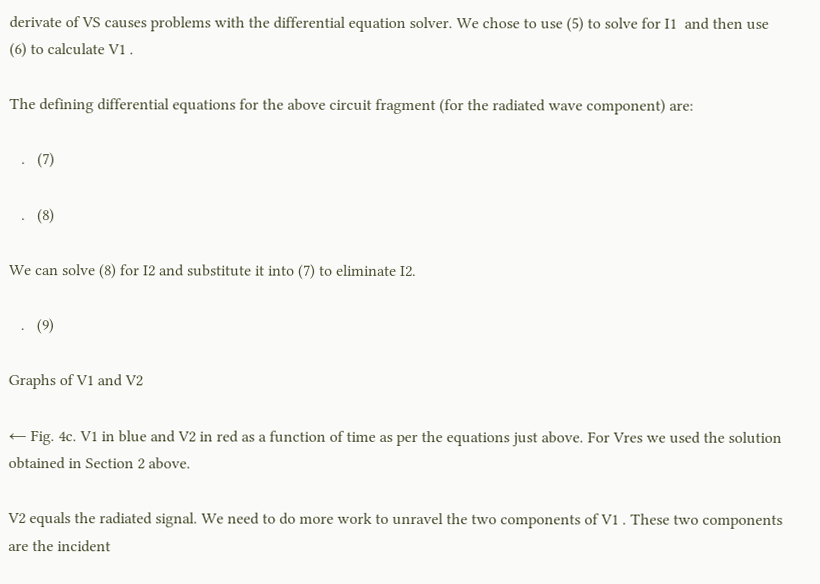derivate of VS causes problems with the differential equation solver. We chose to use (5) to solve for I1  and then use (6) to calculate V1 .

The defining differential equations for the above circuit fragment (for the radiated wave component) are:

   .   (7)

   .   (8)

We can solve (8) for I2 and substitute it into (7) to eliminate I2.

   .   (9)

Graphs of V1 and V2

← Fig. 4c. V1 in blue and V2 in red as a function of time as per the equations just above. For Vres we used the solution obtained in Section 2 above.

V2 equals the radiated signal. We need to do more work to unravel the two components of V1 . These two components are the incident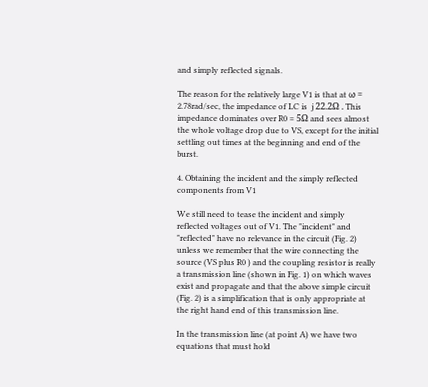and simply reflected signals.

The reason for the relatively large V1 is that at ω = 2.78rad/sec, the impedance of LC is  j 22.2Ω . This impedance dominates over R0 = 5Ω and sees almost the whole voltage drop due to VS, except for the initial settling out times at the beginning and end of the burst.

4. Obtaining the incident and the simply reflected components from V1

We still need to tease the incident and simply reflected voltages out of V1. The "incident" and "reflected" have no relevance in the circuit (Fig. 2) unless we remember that the wire connecting the source (VS plus R0 ) and the coupling resistor is really a transmission line (shown in Fig. 1) on which waves exist and propagate and that the above simple circuit (Fig. 2) is a simplification that is only appropriate at the right hand end of this transmission line.

In the transmission line (at point A) we have two equations that must hold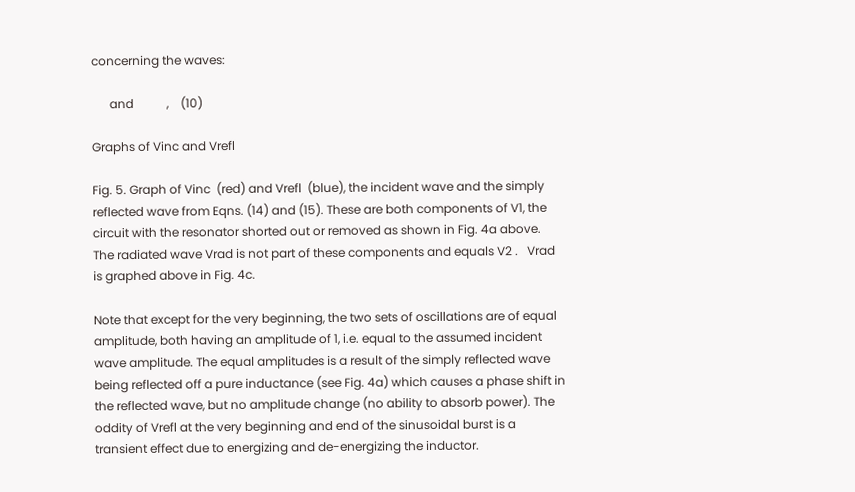concerning the waves:

      and           ,    (10)

Graphs of Vinc and Vrefl

Fig. 5. Graph of Vinc  (red) and Vrefl  (blue), the incident wave and the simply reflected wave from Eqns. (14) and (15). These are both components of V1, the circuit with the resonator shorted out or removed as shown in Fig. 4a above. The radiated wave Vrad is not part of these components and equals V2 .   Vrad is graphed above in Fig. 4c.

Note that except for the very beginning, the two sets of oscillations are of equal amplitude, both having an amplitude of 1, i.e. equal to the assumed incident wave amplitude. The equal amplitudes is a result of the simply reflected wave being reflected off a pure inductance (see Fig. 4a) which causes a phase shift in the reflected wave, but no amplitude change (no ability to absorb power). The oddity of Vrefl at the very beginning and end of the sinusoidal burst is a transient effect due to energizing and de-energizing the inductor.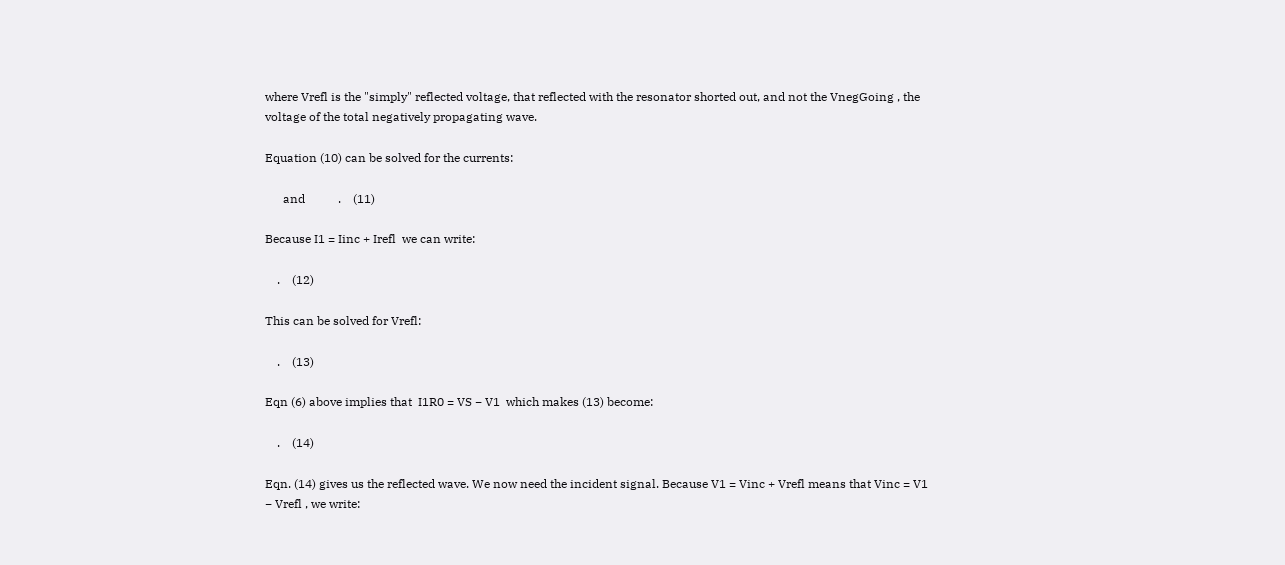where Vrefl is the "simply" reflected voltage, that reflected with the resonator shorted out, and not the VnegGoing , the voltage of the total negatively propagating wave.

Equation (10) can be solved for the currents:

      and           .    (11)

Because I1 = Iinc + Irefl  we can write:

    .    (12)

This can be solved for Vrefl:

    .    (13)

Eqn (6) above implies that  I1R0 = VS − V1  which makes (13) become:

    .    (14)

Eqn. (14) gives us the reflected wave. We now need the incident signal. Because V1 = Vinc + Vrefl means that Vinc = V1 − Vrefl , we write: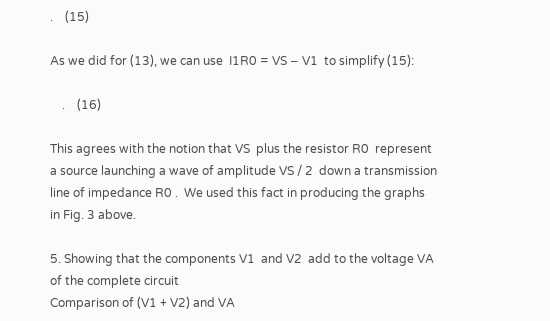.    (15)

As we did for (13), we can use  I1R0 = VS − V1  to simplify (15):

    .    (16)

This agrees with the notion that VS  plus the resistor R0  represent a source launching a wave of amplitude VS / 2  down a transmission line of impedance R0 .  We used this fact in producing the graphs in Fig. 3 above.

5. Showing that the components V1  and V2  add to the voltage VA  of the complete circuit
Comparison of (V1 + V2) and VA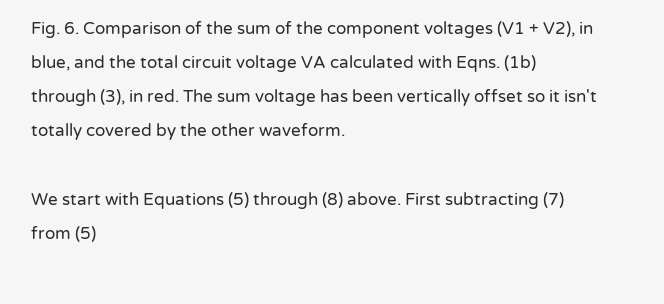Fig. 6. Comparison of the sum of the component voltages (V1 + V2), in blue, and the total circuit voltage VA calculated with Eqns. (1b) through (3), in red. The sum voltage has been vertically offset so it isn't totally covered by the other waveform.

We start with Equations (5) through (8) above. First subtracting (7) from (5)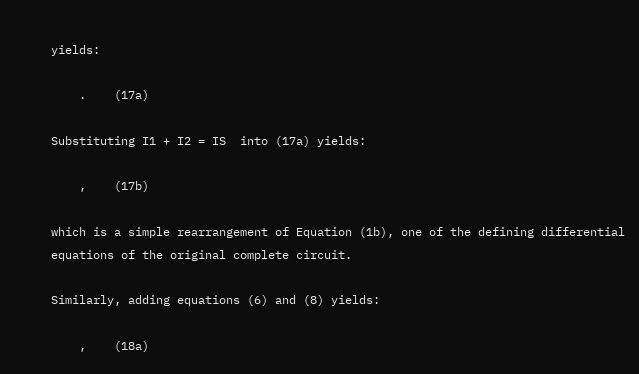yields:

    .    (17a)

Substituting I1 + I2 = IS  into (17a) yields:

    ,    (17b)

which is a simple rearrangement of Equation (1b), one of the defining differential equations of the original complete circuit.

Similarly, adding equations (6) and (8) yields:

    ,    (18a)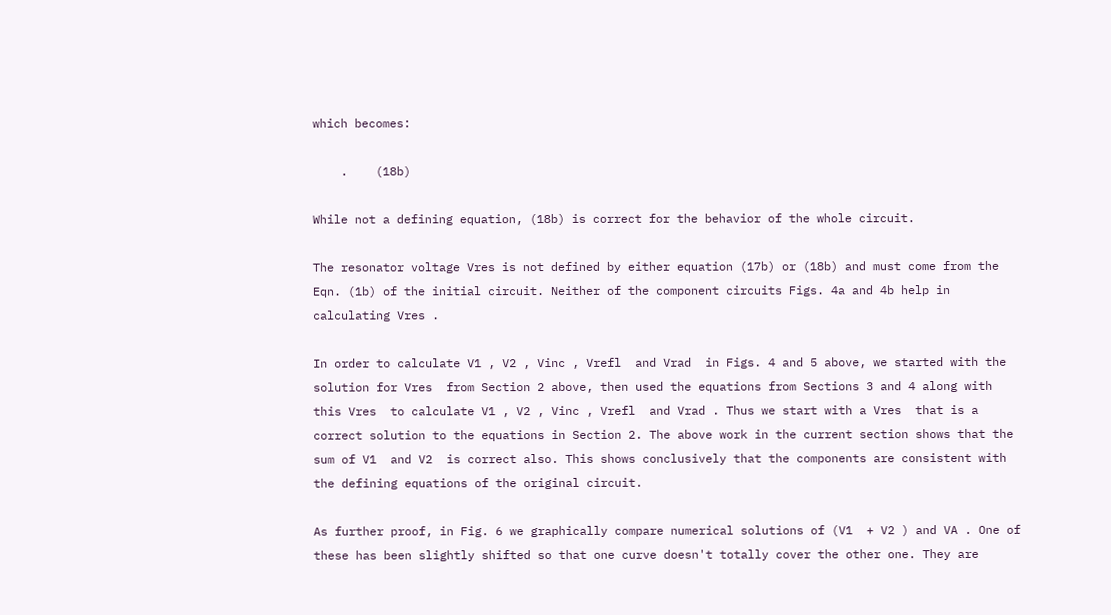which becomes:

    .    (18b)

While not a defining equation, (18b) is correct for the behavior of the whole circuit.

The resonator voltage Vres is not defined by either equation (17b) or (18b) and must come from the Eqn. (1b) of the initial circuit. Neither of the component circuits Figs. 4a and 4b help in calculating Vres .

In order to calculate V1 , V2 , Vinc , Vrefl  and Vrad  in Figs. 4 and 5 above, we started with the solution for Vres  from Section 2 above, then used the equations from Sections 3 and 4 along with this Vres  to calculate V1 , V2 , Vinc , Vrefl  and Vrad . Thus we start with a Vres  that is a correct solution to the equations in Section 2. The above work in the current section shows that the sum of V1  and V2  is correct also. This shows conclusively that the components are consistent with the defining equations of the original circuit.

As further proof, in Fig. 6 we graphically compare numerical solutions of (V1  + V2 ) and VA . One of these has been slightly shifted so that one curve doesn't totally cover the other one. They are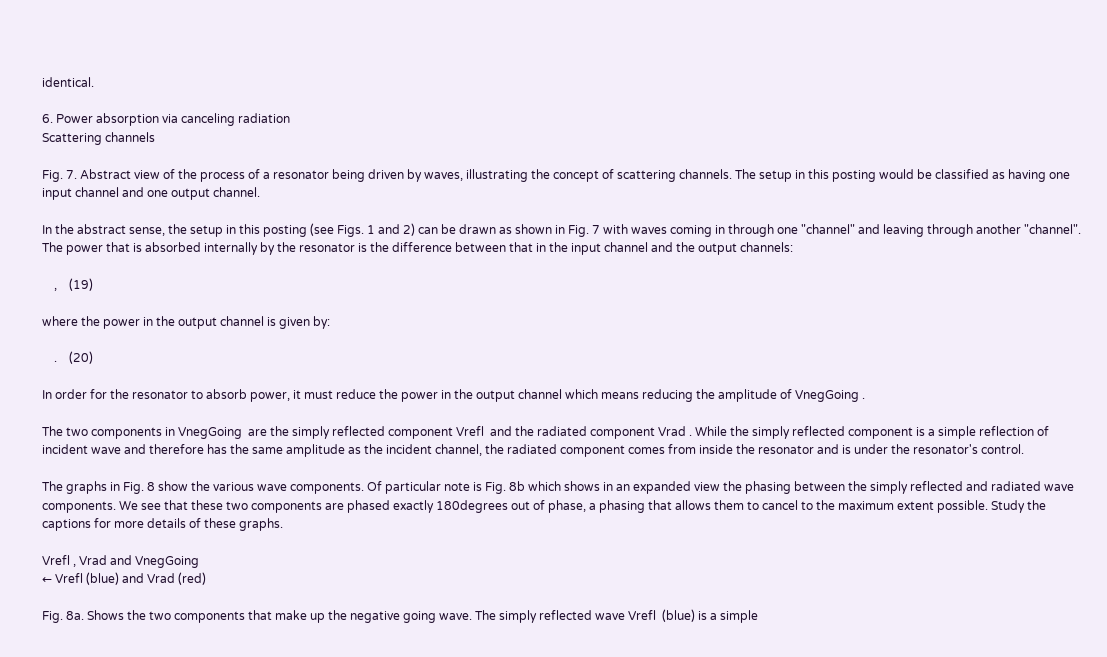identical.

6. Power absorption via canceling radiation
Scattering channels

Fig. 7. Abstract view of the process of a resonator being driven by waves, illustrating the concept of scattering channels. The setup in this posting would be classified as having one input channel and one output channel.

In the abstract sense, the setup in this posting (see Figs. 1 and 2) can be drawn as shown in Fig. 7 with waves coming in through one "channel" and leaving through another "channel". The power that is absorbed internally by the resonator is the difference between that in the input channel and the output channels:

    ,    (19)

where the power in the output channel is given by:

    .    (20)

In order for the resonator to absorb power, it must reduce the power in the output channel which means reducing the amplitude of VnegGoing .

The two components in VnegGoing  are the simply reflected component Vrefl  and the radiated component Vrad . While the simply reflected component is a simple reflection of incident wave and therefore has the same amplitude as the incident channel, the radiated component comes from inside the resonator and is under the resonator's control.

The graphs in Fig. 8 show the various wave components. Of particular note is Fig. 8b which shows in an expanded view the phasing between the simply reflected and radiated wave components. We see that these two components are phased exactly 180degrees out of phase, a phasing that allows them to cancel to the maximum extent possible. Study the captions for more details of these graphs.

Vrefl , Vrad and VnegGoing
← Vrefl (blue) and Vrad (red)

Fig. 8a. Shows the two components that make up the negative going wave. The simply reflected wave Vrefl  (blue) is a simple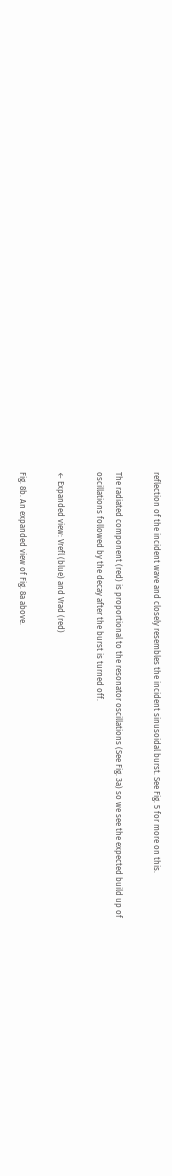reflection of the incident wave and closely resembles the incident sinusoidal burst. See Fig. 5 for more on this.

The radiated component (red) is proportional to the resonator oscillations (See Fig. 3a) so we see the expected build up of oscillations followed by the decay after the burst is turned off.

← Expanded view: Vrefl (blue) and Vrad (red)

Fig. 8b. An expanded view of Fig. 8a above.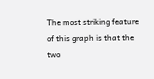The most striking feature of this graph is that the two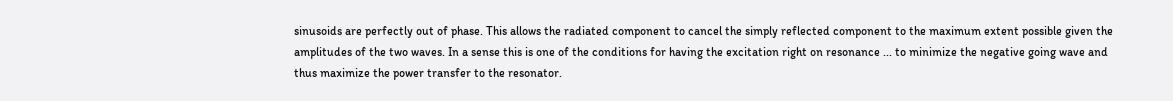sinusoids are perfectly out of phase. This allows the radiated component to cancel the simply reflected component to the maximum extent possible given the amplitudes of the two waves. In a sense this is one of the conditions for having the excitation right on resonance ... to minimize the negative going wave and thus maximize the power transfer to the resonator.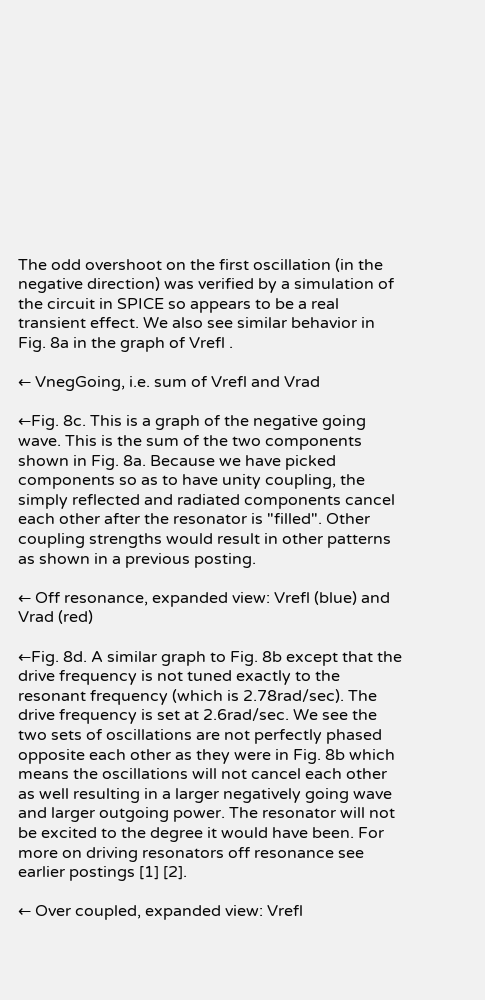The odd overshoot on the first oscillation (in the negative direction) was verified by a simulation of the circuit in SPICE so appears to be a real transient effect. We also see similar behavior in Fig. 8a in the graph of Vrefl .

← VnegGoing, i.e. sum of Vrefl and Vrad

←Fig. 8c. This is a graph of the negative going wave. This is the sum of the two components shown in Fig. 8a. Because we have picked components so as to have unity coupling, the simply reflected and radiated components cancel each other after the resonator is "filled". Other coupling strengths would result in other patterns as shown in a previous posting.

← Off resonance, expanded view: Vrefl (blue) and Vrad (red)

←Fig. 8d. A similar graph to Fig. 8b except that the drive frequency is not tuned exactly to the resonant frequency (which is 2.78rad/sec). The drive frequency is set at 2.6rad/sec. We see the two sets of oscillations are not perfectly phased opposite each other as they were in Fig. 8b which means the oscillations will not cancel each other as well resulting in a larger negatively going wave and larger outgoing power. The resonator will not be excited to the degree it would have been. For more on driving resonators off resonance see earlier postings [1] [2].

← Over coupled, expanded view: Vrefl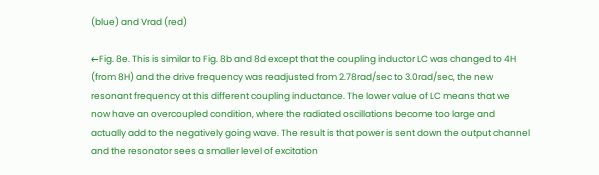(blue) and Vrad (red)

←Fig. 8e. This is similar to Fig. 8b and 8d except that the coupling inductor LC was changed to 4H (from 8H) and the drive frequency was readjusted from 2.78rad/sec to 3.0rad/sec, the new resonant frequency at this different coupling inductance. The lower value of LC means that we now have an overcoupled condition, where the radiated oscillations become too large and actually add to the negatively going wave. The result is that power is sent down the output channel and the resonator sees a smaller level of excitation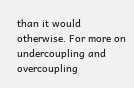than it would otherwise. For more on undercoupling and overcoupling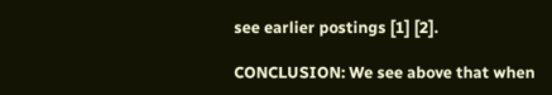see earlier postings [1] [2].

CONCLUSION: We see above that when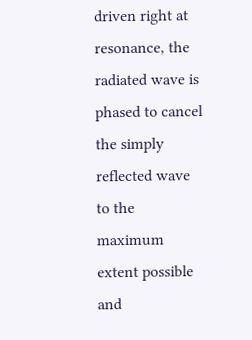driven right at resonance, the radiated wave is phased to cancel the simply reflected wave to the maximum extent possible and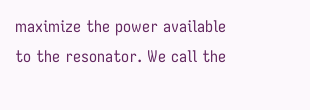maximize the power available to the resonator. We call the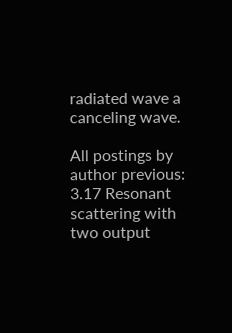radiated wave a canceling wave.

All postings by author previous: 3.17 Resonant scattering with two output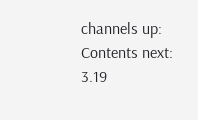channels up: Contents next: 3.19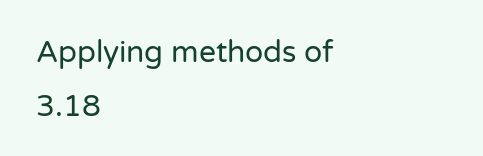Applying methods of 3.18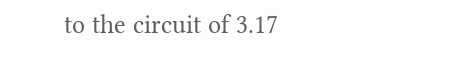to the circuit of 3.17